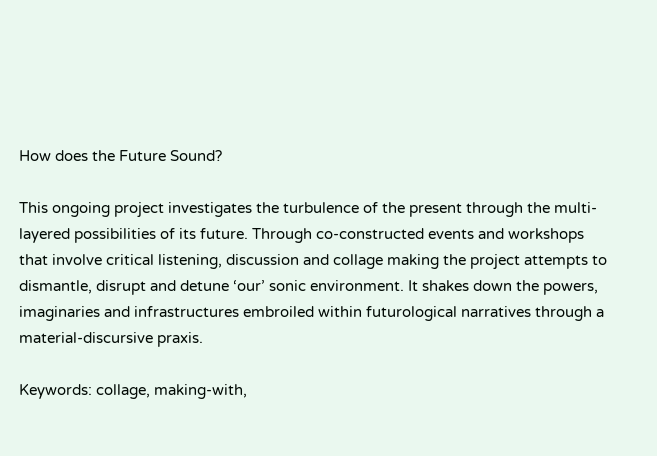How does the Future Sound?

This ongoing project investigates the turbulence of the present through the multi-layered possibilities of its future. Through co-constructed events and workshops that involve critical listening, discussion and collage making the project attempts to dismantle, disrupt and detune ‘our’ sonic environment. It shakes down the powers, imaginaries and infrastructures embroiled within futurological narratives through a material-discursive praxis.

Keywords: collage, making-with,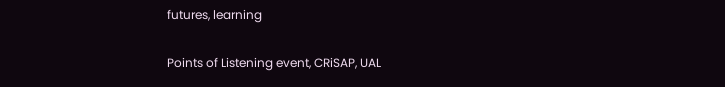futures, learning

Points of Listening event, CRiSAP, UAL